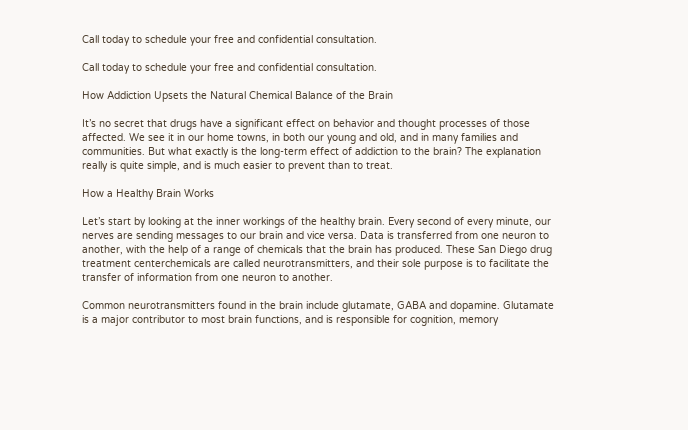Call today to schedule your free and confidential consultation.

Call today to schedule your free and confidential consultation.

How Addiction Upsets the Natural Chemical Balance of the Brain

It’s no secret that drugs have a significant effect on behavior and thought processes of those affected. We see it in our home towns, in both our young and old, and in many families and communities. But what exactly is the long-term effect of addiction to the brain? The explanation really is quite simple, and is much easier to prevent than to treat.

How a Healthy Brain Works

Let’s start by looking at the inner workings of the healthy brain. Every second of every minute, our nerves are sending messages to our brain and vice versa. Data is transferred from one neuron to another, with the help of a range of chemicals that the brain has produced. These San Diego drug treatment centerchemicals are called neurotransmitters, and their sole purpose is to facilitate the transfer of information from one neuron to another.

Common neurotransmitters found in the brain include glutamate, GABA and dopamine. Glutamate is a major contributor to most brain functions, and is responsible for cognition, memory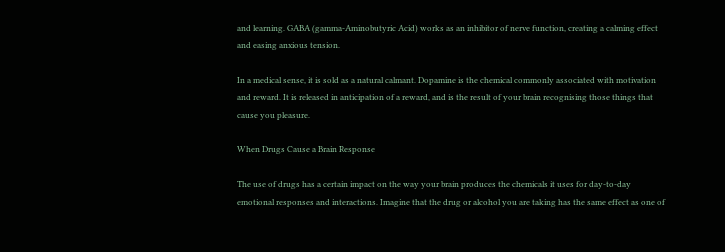and learning. GABA (gamma-Aminobutyric Acid) works as an inhibitor of nerve function, creating a calming effect and easing anxious tension.

In a medical sense, it is sold as a natural calmant. Dopamine is the chemical commonly associated with motivation and reward. It is released in anticipation of a reward, and is the result of your brain recognising those things that cause you pleasure.

When Drugs Cause a Brain Response

The use of drugs has a certain impact on the way your brain produces the chemicals it uses for day-to-day emotional responses and interactions. Imagine that the drug or alcohol you are taking has the same effect as one of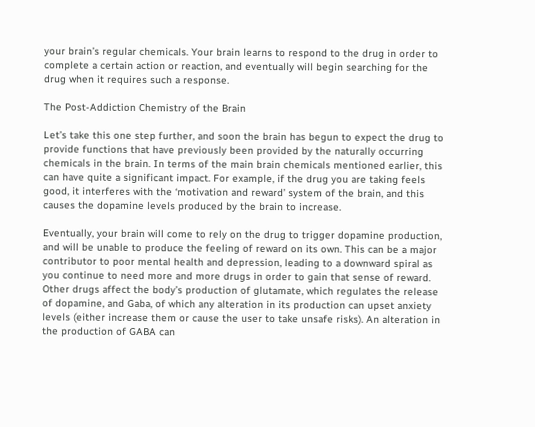your brain’s regular chemicals. Your brain learns to respond to the drug in order to complete a certain action or reaction, and eventually will begin searching for the drug when it requires such a response.

The Post-Addiction Chemistry of the Brain

Let’s take this one step further, and soon the brain has begun to expect the drug to provide functions that have previously been provided by the naturally occurring chemicals in the brain. In terms of the main brain chemicals mentioned earlier, this can have quite a significant impact. For example, if the drug you are taking feels good, it interferes with the ‘motivation and reward’ system of the brain, and this causes the dopamine levels produced by the brain to increase.

Eventually, your brain will come to rely on the drug to trigger dopamine production, and will be unable to produce the feeling of reward on its own. This can be a major contributor to poor mental health and depression, leading to a downward spiral as you continue to need more and more drugs in order to gain that sense of reward. Other drugs affect the body’s production of glutamate, which regulates the release of dopamine, and Gaba, of which any alteration in its production can upset anxiety levels (either increase them or cause the user to take unsafe risks). An alteration in the production of GABA can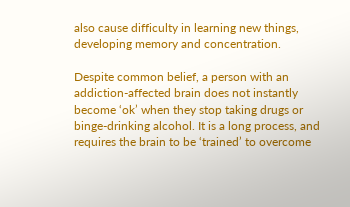also cause difficulty in learning new things, developing memory and concentration.

Despite common belief, a person with an addiction-affected brain does not instantly become ‘ok’ when they stop taking drugs or binge-drinking alcohol. It is a long process, and requires the brain to be ‘trained’ to overcome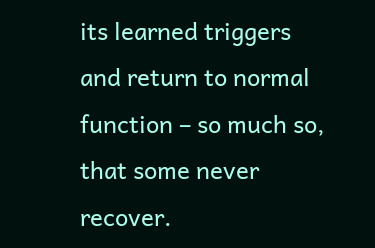its learned triggers and return to normal function – so much so, that some never recover.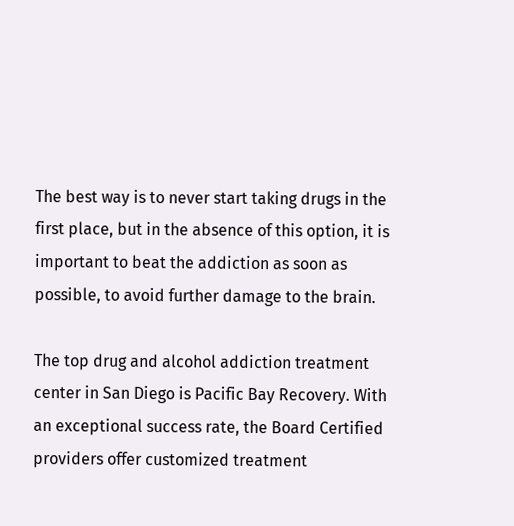The best way is to never start taking drugs in the first place, but in the absence of this option, it is important to beat the addiction as soon as possible, to avoid further damage to the brain.

The top drug and alcohol addiction treatment center in San Diego is Pacific Bay Recovery. With an exceptional success rate, the Board Certified providers offer customized treatment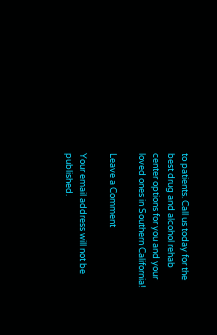to patients. Call us today for the best drug and alcohol rehab center options for you and your loved ones in Southern California!

Leave a Comment

Your email address will not be published.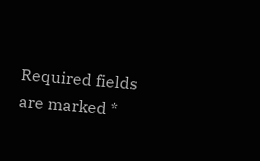Required fields are marked *